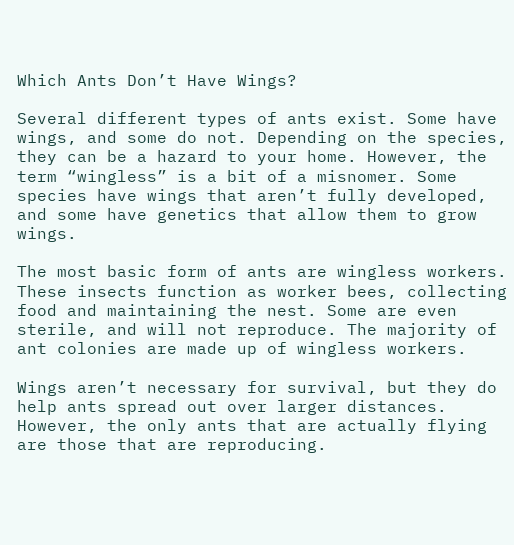Which Ants Don’t Have Wings?

Several different types of ants exist. Some have wings, and some do not. Depending on the species, they can be a hazard to your home. However, the term “wingless” is a bit of a misnomer. Some species have wings that aren’t fully developed, and some have genetics that allow them to grow wings.

The most basic form of ants are wingless workers. These insects function as worker bees, collecting food and maintaining the nest. Some are even sterile, and will not reproduce. The majority of ant colonies are made up of wingless workers.

Wings aren’t necessary for survival, but they do help ants spread out over larger distances. However, the only ants that are actually flying are those that are reproducing.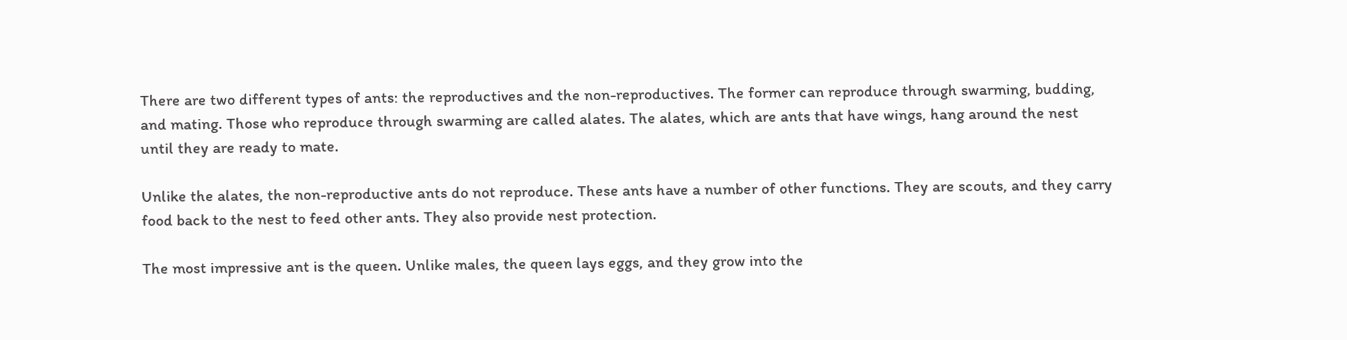There are two different types of ants: the reproductives and the non-reproductives. The former can reproduce through swarming, budding, and mating. Those who reproduce through swarming are called alates. The alates, which are ants that have wings, hang around the nest until they are ready to mate.

Unlike the alates, the non-reproductive ants do not reproduce. These ants have a number of other functions. They are scouts, and they carry food back to the nest to feed other ants. They also provide nest protection.

The most impressive ant is the queen. Unlike males, the queen lays eggs, and they grow into the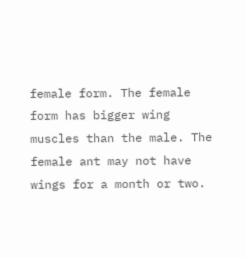female form. The female form has bigger wing muscles than the male. The female ant may not have wings for a month or two.